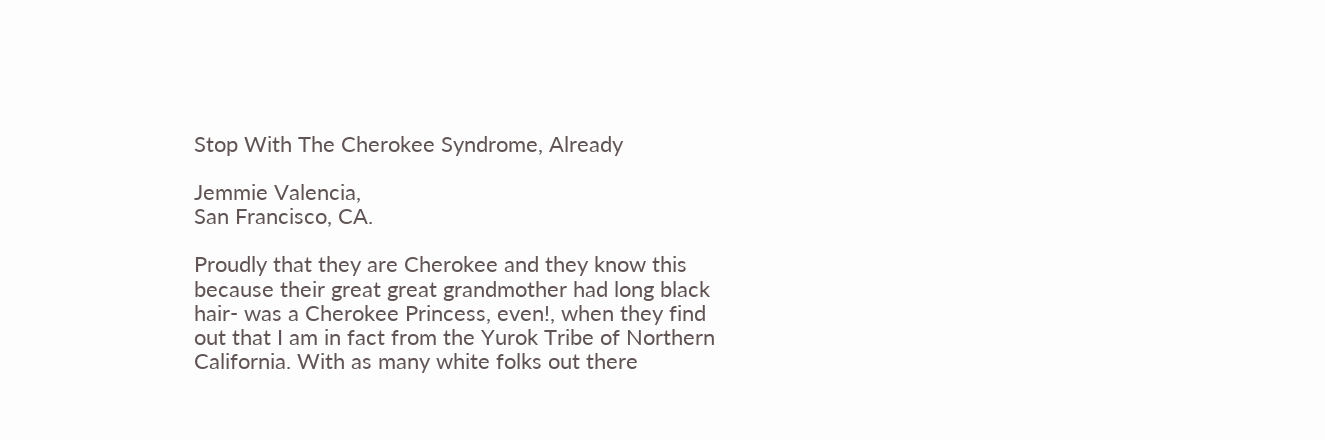Stop With The Cherokee Syndrome, Already

Jemmie Valencia,
San Francisco, CA.

Proudly that they are Cherokee and they know this because their great great grandmother had long black hair- was a Cherokee Princess, even!, when they find out that I am in fact from the Yurok Tribe of Northern California. With as many white folks out there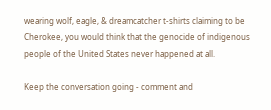wearing wolf, eagle, & dreamcatcher t-shirts claiming to be Cherokee, you would think that the genocide of indigenous people of the United States never happened at all.

Keep the conversation going - comment and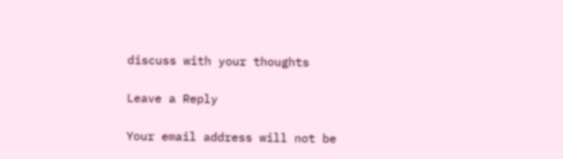discuss with your thoughts

Leave a Reply

Your email address will not be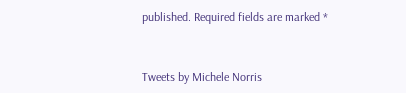published. Required fields are marked *


Tweets by Michele Norris